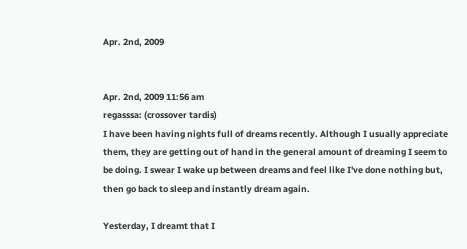Apr. 2nd, 2009


Apr. 2nd, 2009 11:56 am
regasssa: (crossover tardis)
I have been having nights full of dreams recently. Although I usually appreciate them, they are getting out of hand in the general amount of dreaming I seem to be doing. I swear I wake up between dreams and feel like I've done nothing but, then go back to sleep and instantly dream again.

Yesterday, I dreamt that I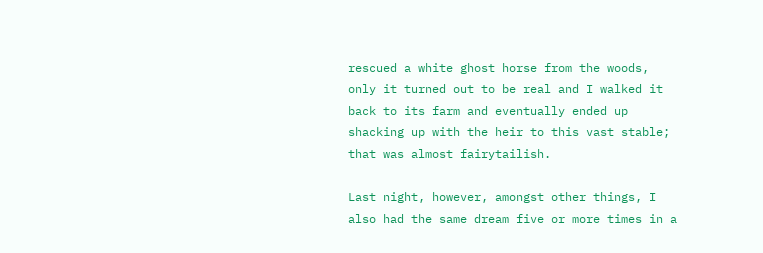rescued a white ghost horse from the woods, only it turned out to be real and I walked it back to its farm and eventually ended up shacking up with the heir to this vast stable; that was almost fairytailish.

Last night, however, amongst other things, I also had the same dream five or more times in a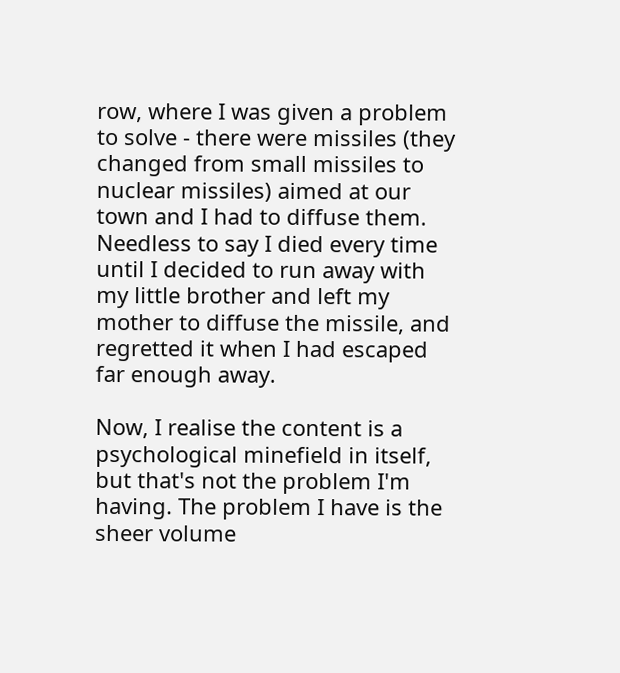row, where I was given a problem to solve - there were missiles (they changed from small missiles to nuclear missiles) aimed at our town and I had to diffuse them. Needless to say I died every time until I decided to run away with my little brother and left my mother to diffuse the missile, and regretted it when I had escaped far enough away.

Now, I realise the content is a psychological minefield in itself, but that's not the problem I'm having. The problem I have is the sheer volume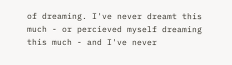of dreaming. I've never dreamt this much - or percieved myself dreaming this much - and I've never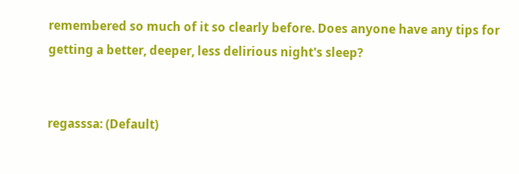remembered so much of it so clearly before. Does anyone have any tips for getting a better, deeper, less delirious night's sleep?


regasssa: (Default)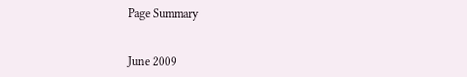Page Summary


June 2009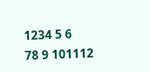1234 5 6
78 9 101112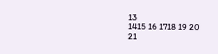13
1415 16 1718 19 20
21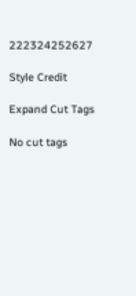222324252627

Style Credit

Expand Cut Tags

No cut tags